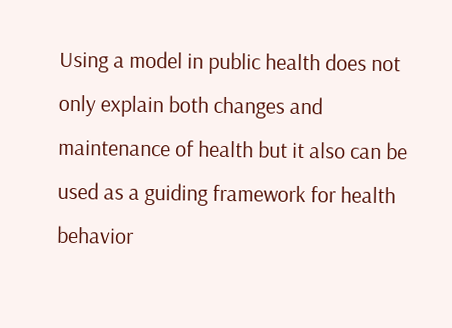Using a model in public health does not only explain both changes and maintenance of health but it also can be used as a guiding framework for health behavior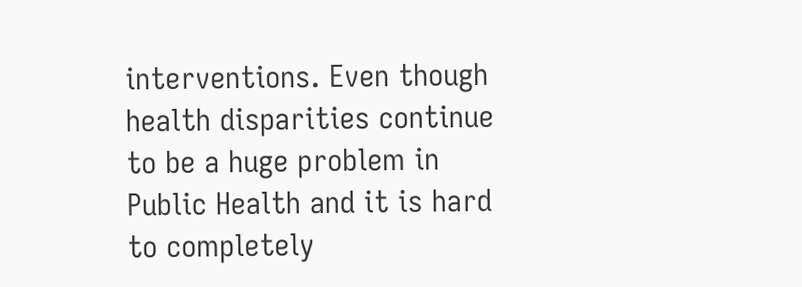interventions. Even though health disparities continue to be a huge problem in Public Health and it is hard to completely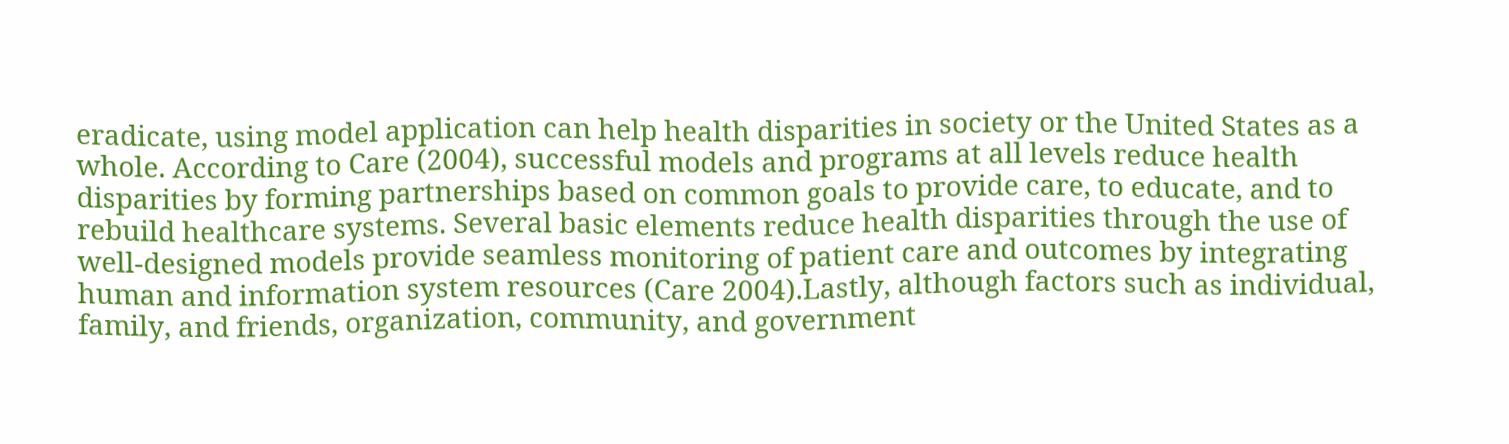eradicate, using model application can help health disparities in society or the United States as a whole. According to Care (2004), successful models and programs at all levels reduce health disparities by forming partnerships based on common goals to provide care, to educate, and to rebuild healthcare systems. Several basic elements reduce health disparities through the use of well-designed models provide seamless monitoring of patient care and outcomes by integrating human and information system resources (Care 2004).Lastly, although factors such as individual, family, and friends, organization, community, and government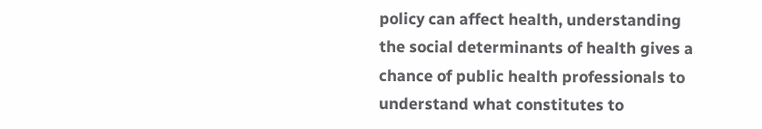policy can affect health, understanding the social determinants of health gives a chance of public health professionals to understand what constitutes to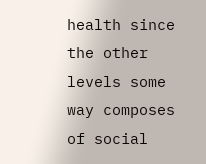health since the other levels some way composes of social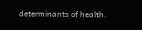determinants of health.